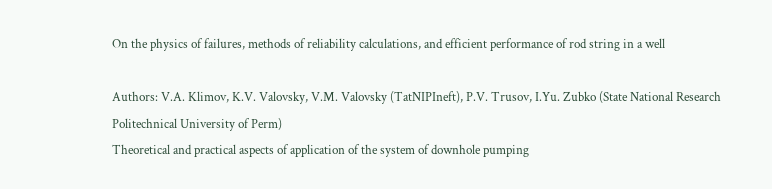On the physics of failures, methods of reliability calculations, and efficient performance of rod string in a well

Authors: V.A. Klimov, K.V. Valovsky, V.M. Valovsky (TatNIPIneft), P.V. Trusov, I.Yu. Zubko (State National Research Politechnical University of Perm)
Theoretical and practical aspects of application of the system of downhole pumping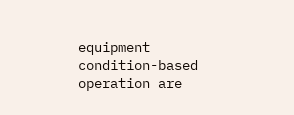equipment condition-based operation are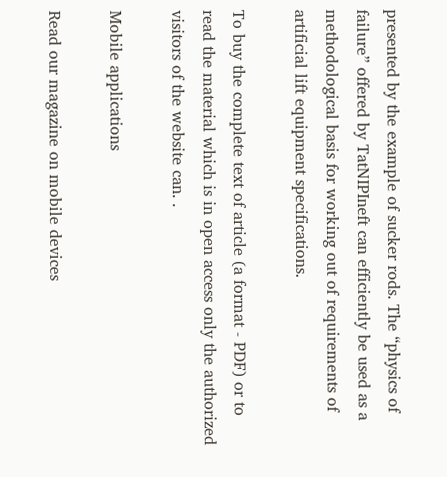presented by the example of sucker rods. The “physics of failure” offered by TatNIPIneft can efficiently be used as a methodological basis for working out of requirements of artificial lift equipment specifications.

To buy the complete text of article (a format - PDF) or to read the material which is in open access only the authorized visitors of the website can. .

Mobile applications

Read our magazine on mobile devices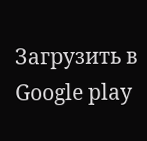Загрузить в Google play